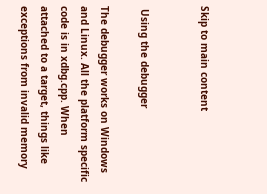Skip to main content


 Using the debugger

The debugger works on Windows and Linux. All the platform specific code is in xdbg.cpp. When attached to a target, things like exceptions from invalid memory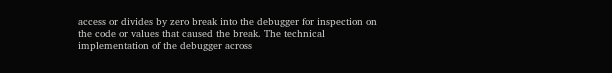access or divides by zero break into the debugger for inspection on the code or values that caused the break. The technical implementation of the debugger across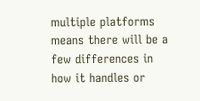multiple platforms means there will be a few differences in how it handles or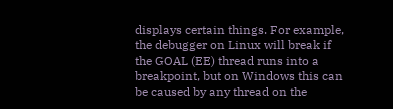displays certain things. For example, the debugger on Linux will break if the GOAL (EE) thread runs into a breakpoint, but on Windows this can be caused by any thread on the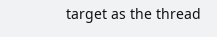target as the thread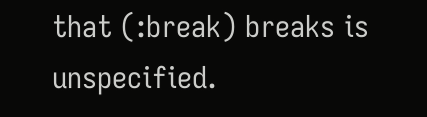that (:break) breaks is unspecified.